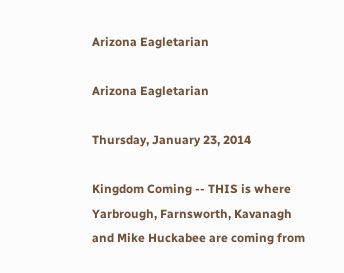Arizona Eagletarian

Arizona Eagletarian

Thursday, January 23, 2014

Kingdom Coming -- THIS is where Yarbrough, Farnsworth, Kavanagh and Mike Huckabee are coming from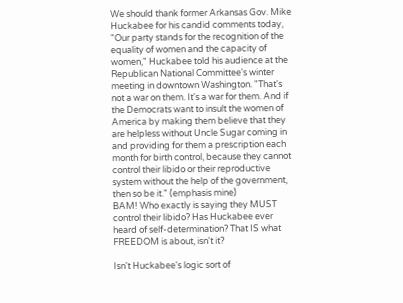We should thank former Arkansas Gov. Mike Huckabee for his candid comments today,
"Our party stands for the recognition of the equality of women and the capacity of women," Huckabee told his audience at the Republican National Committee's winter meeting in downtown Washington. "That's not a war on them. It's a war for them. And if the Democrats want to insult the women of America by making them believe that they are helpless without Uncle Sugar coming in and providing for them a prescription each month for birth control, because they cannot control their libido or their reproductive system without the help of the government, then so be it." (emphasis mine)
BAM! Who exactly is saying they MUST control their libido? Has Huckabee ever heard of self-determination? That IS what FREEDOM is about, isn't it?

Isn't Huckabee's logic sort of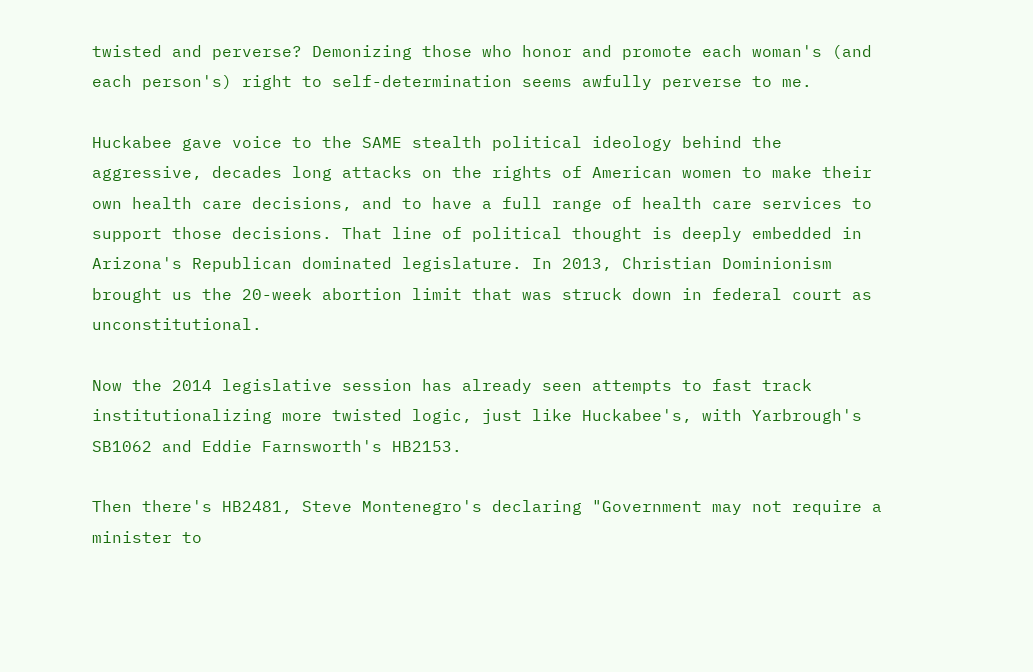twisted and perverse? Demonizing those who honor and promote each woman's (and each person's) right to self-determination seems awfully perverse to me.

Huckabee gave voice to the SAME stealth political ideology behind the aggressive, decades long attacks on the rights of American women to make their own health care decisions, and to have a full range of health care services to support those decisions. That line of political thought is deeply embedded in Arizona's Republican dominated legislature. In 2013, Christian Dominionism brought us the 20-week abortion limit that was struck down in federal court as unconstitutional.

Now the 2014 legislative session has already seen attempts to fast track institutionalizing more twisted logic, just like Huckabee's, with Yarbrough's SB1062 and Eddie Farnsworth's HB2153.

Then there's HB2481, Steve Montenegro's declaring "Government may not require a minister to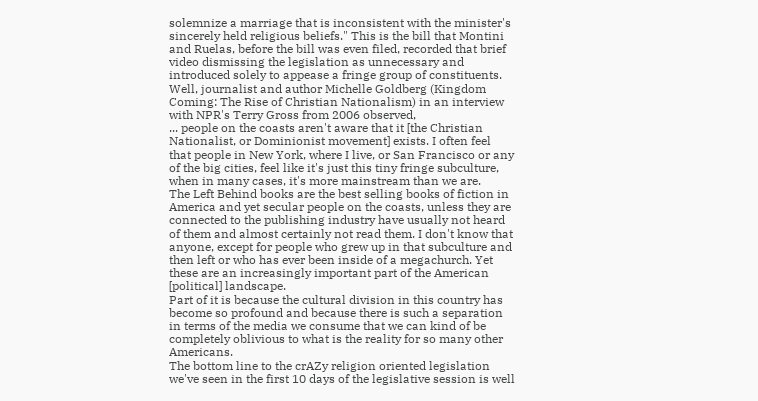solemnize a marriage that is inconsistent with the minister's sincerely held religious beliefs." This is the bill that Montini and Ruelas, before the bill was even filed, recorded that brief video dismissing the legislation as unnecessary and introduced solely to appease a fringe group of constituents.
Well, journalist and author Michelle Goldberg (Kingdom Coming: The Rise of Christian Nationalism) in an interview with NPR's Terry Gross from 2006 observed,
... people on the coasts aren't aware that it [the Christian Nationalist, or Dominionist movement] exists. I often feel that people in New York, where I live, or San Francisco or any of the big cities, feel like it's just this tiny fringe subculture, when in many cases, it's more mainstream than we are.
The Left Behind books are the best selling books of fiction in America and yet secular people on the coasts, unless they are connected to the publishing industry have usually not heard of them and almost certainly not read them. I don't know that anyone, except for people who grew up in that subculture and then left or who has ever been inside of a megachurch. Yet these are an increasingly important part of the American [political] landscape.
Part of it is because the cultural division in this country has become so profound and because there is such a separation in terms of the media we consume that we can kind of be completely oblivious to what is the reality for so many other Americans.
The bottom line to the crAZy religion oriented legislation we've seen in the first 10 days of the legislative session is well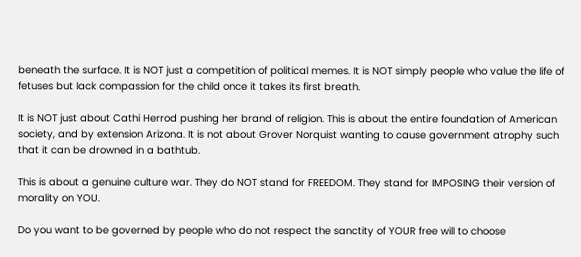beneath the surface. It is NOT just a competition of political memes. It is NOT simply people who value the life of fetuses but lack compassion for the child once it takes its first breath.

It is NOT just about Cathi Herrod pushing her brand of religion. This is about the entire foundation of American society, and by extension Arizona. It is not about Grover Norquist wanting to cause government atrophy such that it can be drowned in a bathtub.

This is about a genuine culture war. They do NOT stand for FREEDOM. They stand for IMPOSING their version of morality on YOU.

Do you want to be governed by people who do not respect the sanctity of YOUR free will to choose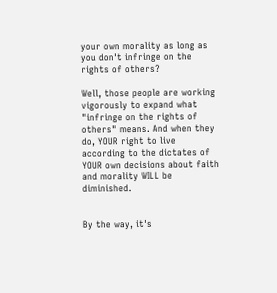your own morality as long as you don't infringe on the rights of others?

Well, those people are working vigorously to expand what "infringe on the rights of others" means. And when they do, YOUR right to live according to the dictates of YOUR own decisions about faith and morality WILL be diminished.


By the way, it's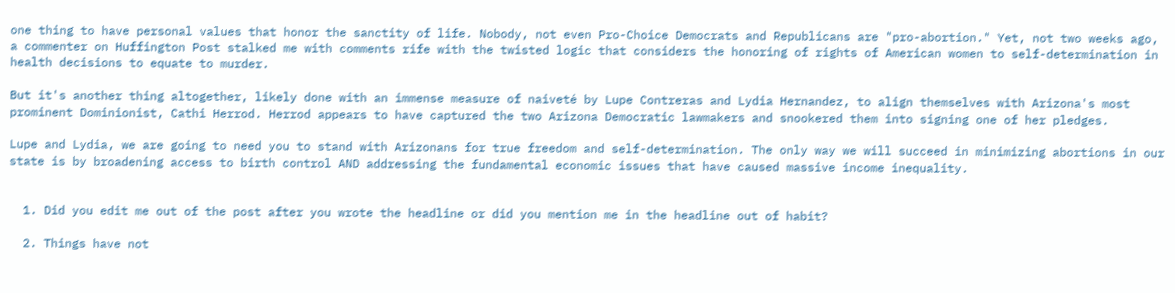one thing to have personal values that honor the sanctity of life. Nobody, not even Pro-Choice Democrats and Republicans are "pro-abortion." Yet, not two weeks ago, a commenter on Huffington Post stalked me with comments rife with the twisted logic that considers the honoring of rights of American women to self-determination in health decisions to equate to murder.

But it's another thing altogether, likely done with an immense measure of naiveté by Lupe Contreras and Lydia Hernandez, to align themselves with Arizona's most prominent Dominionist, Cathi Herrod. Herrod appears to have captured the two Arizona Democratic lawmakers and snookered them into signing one of her pledges.

Lupe and Lydia, we are going to need you to stand with Arizonans for true freedom and self-determination. The only way we will succeed in minimizing abortions in our state is by broadening access to birth control AND addressing the fundamental economic issues that have caused massive income inequality.


  1. Did you edit me out of the post after you wrote the headline or did you mention me in the headline out of habit?

  2. Things have not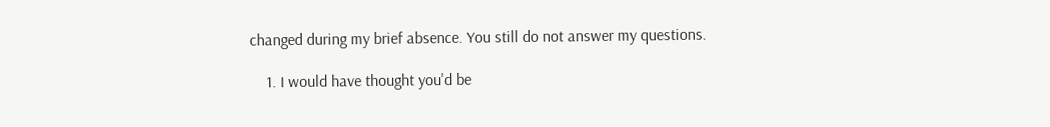changed during my brief absence. You still do not answer my questions.

    1. I would have thought you'd be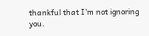thankful that I'm not ignoring you.